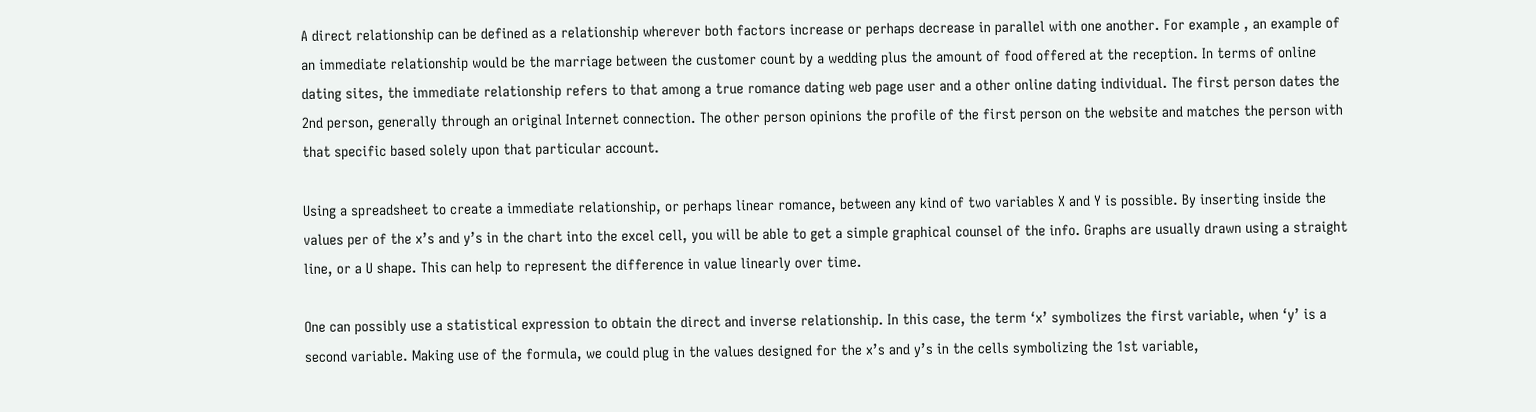A direct relationship can be defined as a relationship wherever both factors increase or perhaps decrease in parallel with one another. For example , an example of an immediate relationship would be the marriage between the customer count by a wedding plus the amount of food offered at the reception. In terms of online dating sites, the immediate relationship refers to that among a true romance dating web page user and a other online dating individual. The first person dates the 2nd person, generally through an original Internet connection. The other person opinions the profile of the first person on the website and matches the person with that specific based solely upon that particular account.

Using a spreadsheet to create a immediate relationship, or perhaps linear romance, between any kind of two variables X and Y is possible. By inserting inside the values per of the x’s and y’s in the chart into the excel cell, you will be able to get a simple graphical counsel of the info. Graphs are usually drawn using a straight line, or a U shape. This can help to represent the difference in value linearly over time.

One can possibly use a statistical expression to obtain the direct and inverse relationship. In this case, the term ‘x’ symbolizes the first variable, when ‘y’ is a second variable. Making use of the formula, we could plug in the values designed for the x’s and y’s in the cells symbolizing the 1st variable,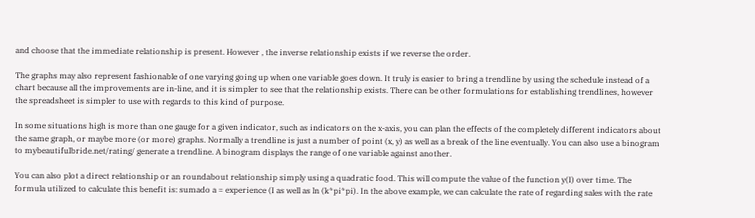and choose that the immediate relationship is present. However , the inverse relationship exists if we reverse the order.

The graphs may also represent fashionable of one varying going up when one variable goes down. It truly is easier to bring a trendline by using the schedule instead of a chart because all the improvements are in-line, and it is simpler to see that the relationship exists. There can be other formulations for establishing trendlines, however the spreadsheet is simpler to use with regards to this kind of purpose.

In some situations high is more than one gauge for a given indicator, such as indicators on the x-axis, you can plan the effects of the completely different indicators about the same graph, or maybe more (or more) graphs. Normally a trendline is just a number of point (x, y) as well as a break of the line eventually. You can also use a binogram to mybeautifulbride.net/rating/ generate a trendline. A binogram displays the range of one variable against another.

You can also plot a direct relationship or an roundabout relationship simply using a quadratic food. This will compute the value of the function y(I) over time. The formula utilized to calculate this benefit is: sumado a = experience (I as well as ln (k*pi*pi). In the above example, we can calculate the rate of regarding sales with the rate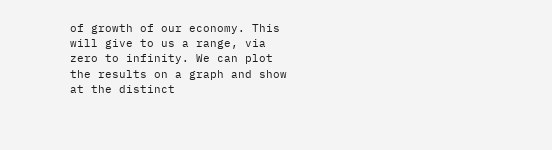of growth of our economy. This will give to us a range, via zero to infinity. We can plot the results on a graph and show at the distinct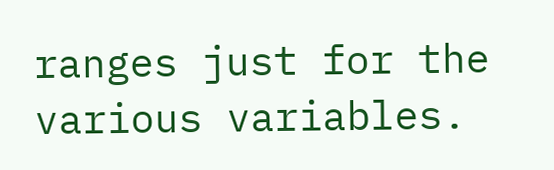ranges just for the various variables.